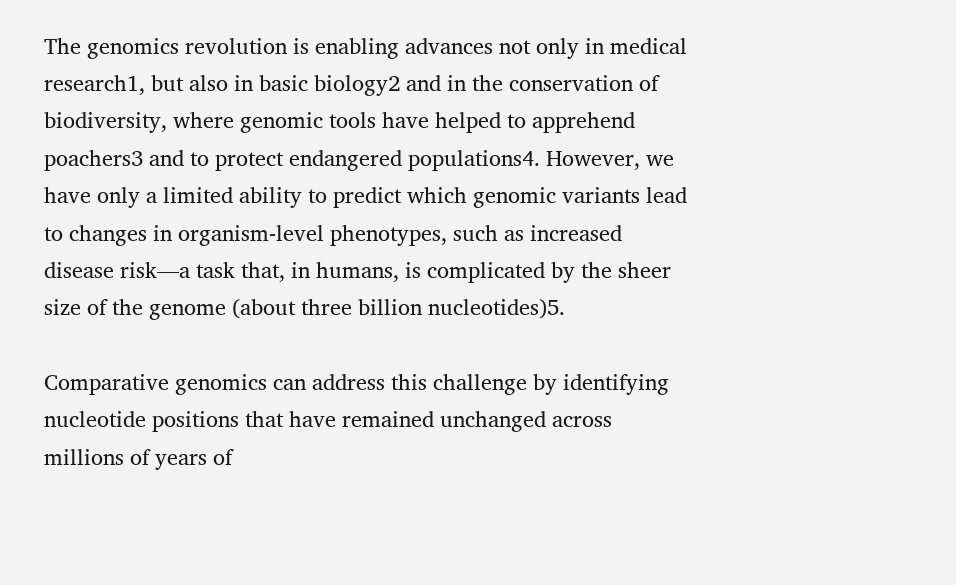The genomics revolution is enabling advances not only in medical research1, but also in basic biology2 and in the conservation of biodiversity, where genomic tools have helped to apprehend poachers3 and to protect endangered populations4. However, we have only a limited ability to predict which genomic variants lead to changes in organism-level phenotypes, such as increased disease risk—a task that, in humans, is complicated by the sheer size of the genome (about three billion nucleotides)5.

Comparative genomics can address this challenge by identifying nucleotide positions that have remained unchanged across millions of years of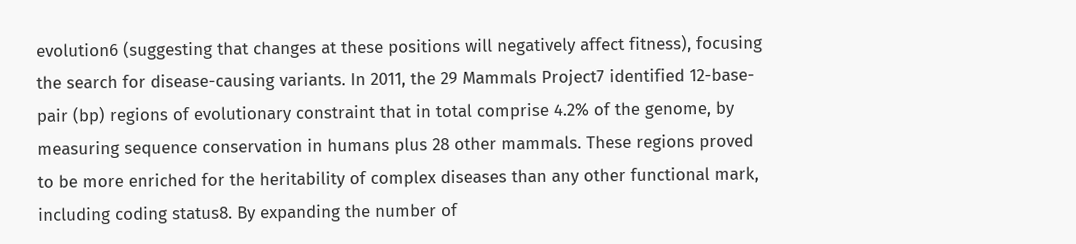evolution6 (suggesting that changes at these positions will negatively affect fitness), focusing the search for disease-causing variants. In 2011, the 29 Mammals Project7 identified 12-base-pair (bp) regions of evolutionary constraint that in total comprise 4.2% of the genome, by measuring sequence conservation in humans plus 28 other mammals. These regions proved to be more enriched for the heritability of complex diseases than any other functional mark, including coding status8. By expanding the number of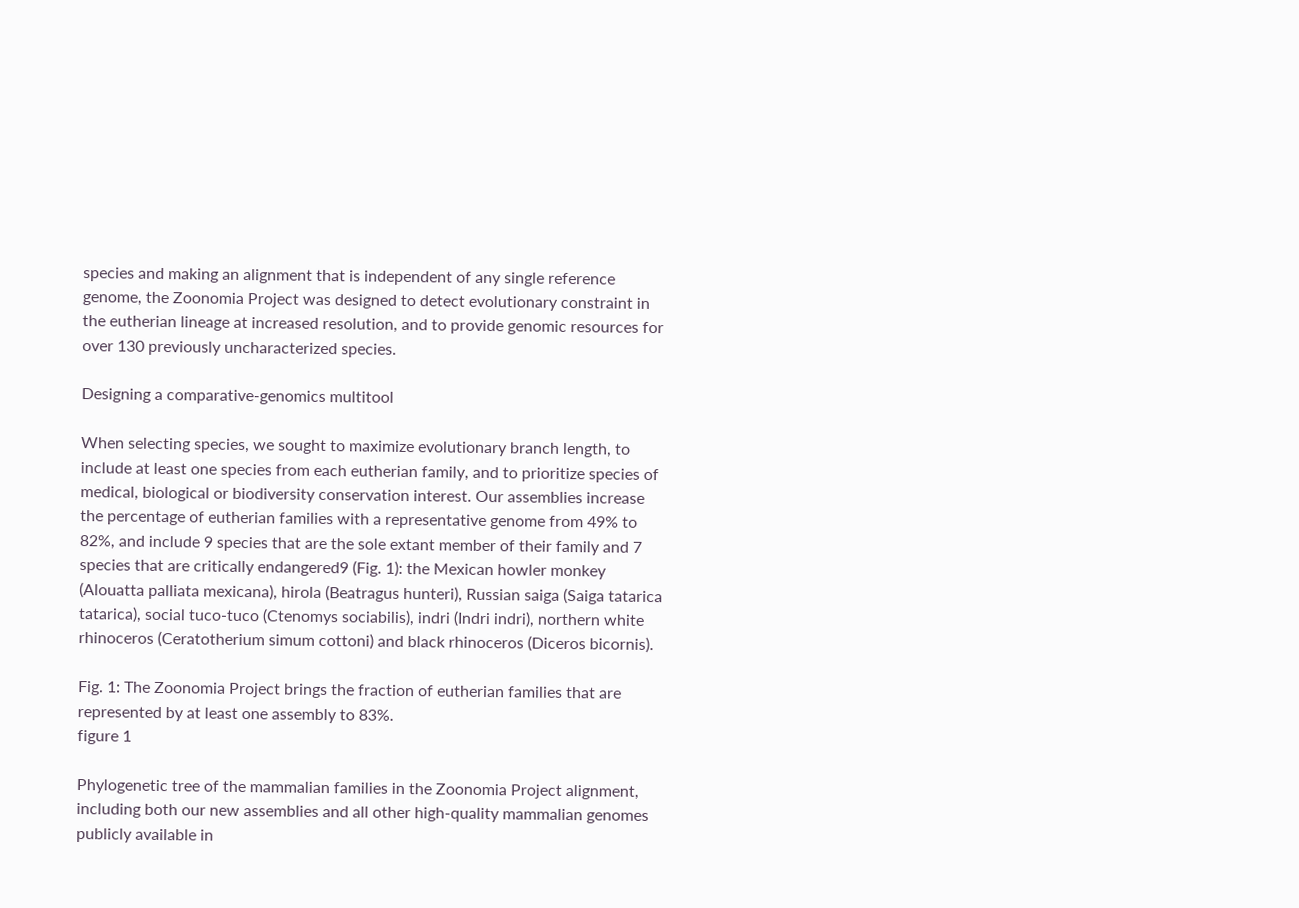species and making an alignment that is independent of any single reference genome, the Zoonomia Project was designed to detect evolutionary constraint in the eutherian lineage at increased resolution, and to provide genomic resources for over 130 previously uncharacterized species.

Designing a comparative-genomics multitool

When selecting species, we sought to maximize evolutionary branch length, to include at least one species from each eutherian family, and to prioritize species of medical, biological or biodiversity conservation interest. Our assemblies increase the percentage of eutherian families with a representative genome from 49% to 82%, and include 9 species that are the sole extant member of their family and 7 species that are critically endangered9 (Fig. 1): the Mexican howler monkey (Alouatta palliata mexicana), hirola (Beatragus hunteri), Russian saiga (Saiga tatarica tatarica), social tuco-tuco (Ctenomys sociabilis), indri (Indri indri), northern white rhinoceros (Ceratotherium simum cottoni) and black rhinoceros (Diceros bicornis).

Fig. 1: The Zoonomia Project brings the fraction of eutherian families that are represented by at least one assembly to 83%.
figure 1

Phylogenetic tree of the mammalian families in the Zoonomia Project alignment, including both our new assemblies and all other high-quality mammalian genomes publicly available in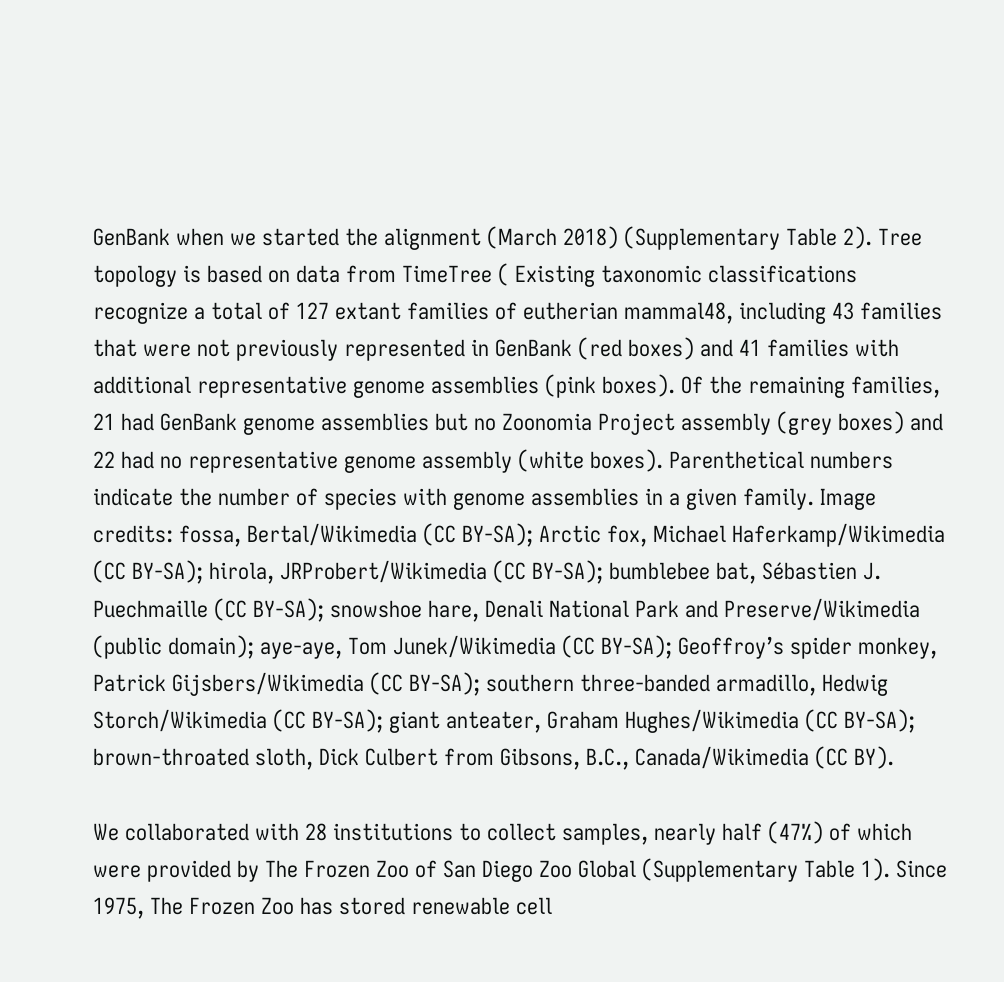GenBank when we started the alignment (March 2018) (Supplementary Table 2). Tree topology is based on data from TimeTree ( Existing taxonomic classifications recognize a total of 127 extant families of eutherian mammal48, including 43 families that were not previously represented in GenBank (red boxes) and 41 families with additional representative genome assemblies (pink boxes). Of the remaining families, 21 had GenBank genome assemblies but no Zoonomia Project assembly (grey boxes) and 22 had no representative genome assembly (white boxes). Parenthetical numbers indicate the number of species with genome assemblies in a given family. Image credits: fossa, Bertal/Wikimedia (CC BY-SA); Arctic fox, Michael Haferkamp/Wikimedia (CC BY-SA); hirola, JRProbert/Wikimedia (CC BY-SA); bumblebee bat, Sébastien J. Puechmaille (CC BY-SA); snowshoe hare, Denali National Park and Preserve/Wikimedia (public domain); aye-aye, Tom Junek/Wikimedia (CC BY-SA); Geoffroy’s spider monkey, Patrick Gijsbers/Wikimedia (CC BY-SA); southern three-banded armadillo, Hedwig Storch/Wikimedia (CC BY-SA); giant anteater, Graham Hughes/Wikimedia (CC BY-SA); brown-throated sloth, Dick Culbert from Gibsons, B.C., Canada/Wikimedia (CC BY).

We collaborated with 28 institutions to collect samples, nearly half (47%) of which were provided by The Frozen Zoo of San Diego Zoo Global (Supplementary Table 1). Since 1975, The Frozen Zoo has stored renewable cell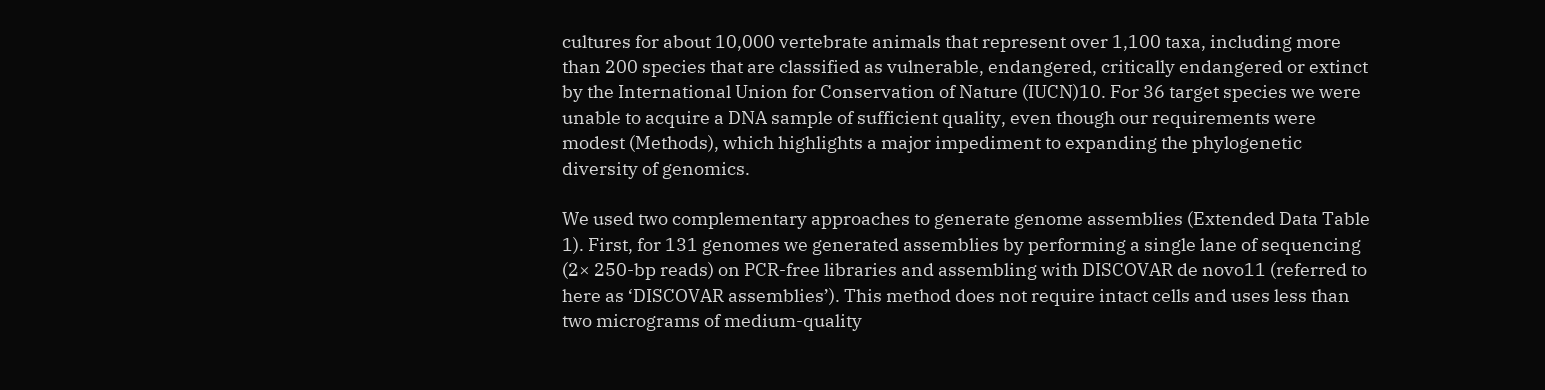cultures for about 10,000 vertebrate animals that represent over 1,100 taxa, including more than 200 species that are classified as vulnerable, endangered, critically endangered or extinct by the International Union for Conservation of Nature (IUCN)10. For 36 target species we were unable to acquire a DNA sample of sufficient quality, even though our requirements were modest (Methods), which highlights a major impediment to expanding the phylogenetic diversity of genomics.

We used two complementary approaches to generate genome assemblies (Extended Data Table 1). First, for 131 genomes we generated assemblies by performing a single lane of sequencing (2× 250-bp reads) on PCR-free libraries and assembling with DISCOVAR de novo11 (referred to here as ‘DISCOVAR assemblies’). This method does not require intact cells and uses less than two micrograms of medium-quality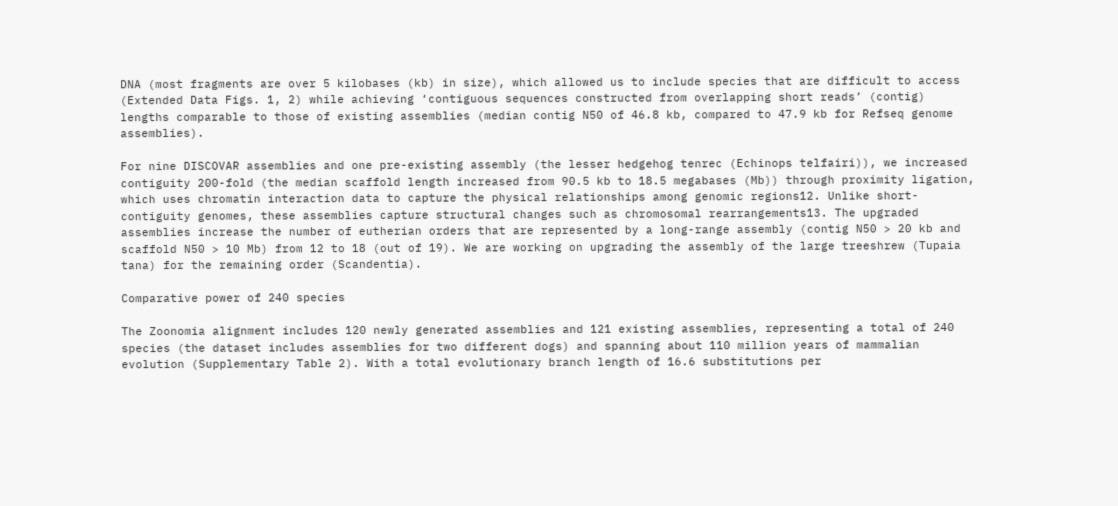DNA (most fragments are over 5 kilobases (kb) in size), which allowed us to include species that are difficult to access (Extended Data Figs. 1, 2) while achieving ‘contiguous sequences constructed from overlapping short reads’ (contig) lengths comparable to those of existing assemblies (median contig N50 of 46.8 kb, compared to 47.9 kb for Refseq genome assemblies).

For nine DISCOVAR assemblies and one pre-existing assembly (the lesser hedgehog tenrec (Echinops telfairi)), we increased contiguity 200-fold (the median scaffold length increased from 90.5 kb to 18.5 megabases (Mb)) through proximity ligation, which uses chromatin interaction data to capture the physical relationships among genomic regions12. Unlike short-contiguity genomes, these assemblies capture structural changes such as chromosomal rearrangements13. The upgraded assemblies increase the number of eutherian orders that are represented by a long-range assembly (contig N50 > 20 kb and scaffold N50 > 10 Mb) from 12 to 18 (out of 19). We are working on upgrading the assembly of the large treeshrew (Tupaia tana) for the remaining order (Scandentia).

Comparative power of 240 species

The Zoonomia alignment includes 120 newly generated assemblies and 121 existing assemblies, representing a total of 240 species (the dataset includes assemblies for two different dogs) and spanning about 110 million years of mammalian evolution (Supplementary Table 2). With a total evolutionary branch length of 16.6 substitutions per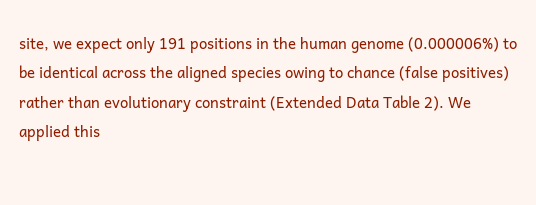site, we expect only 191 positions in the human genome (0.000006%) to be identical across the aligned species owing to chance (false positives) rather than evolutionary constraint (Extended Data Table 2). We applied this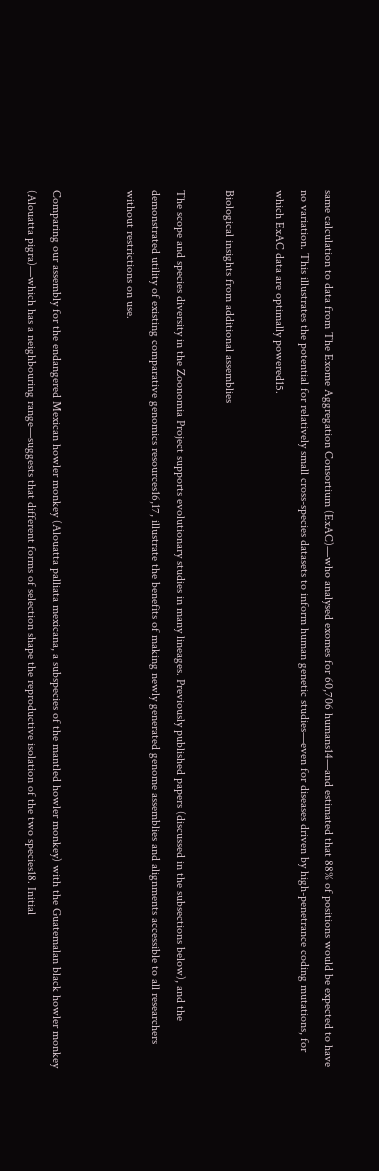same calculation to data from The Exome Aggregation Consortium (ExAC)—who analysed exomes for 60,706 humans14—and estimated that 88% of positions would be expected to have no variation. This illustrates the potential for relatively small cross-species datasets to inform human genetic studies—even for diseases driven by high-penetrance coding mutations, for which ExAC data are optimally powered15.

Biological insights from additional assemblies

The scope and species diversity in the Zoonomia Project supports evolutionary studies in many lineages. Previously published papers (discussed in the subsections below), and the demonstrated utility of existing comparative genomics resources16,17, illustrate the benefits of making newly generated genome assemblies and alignments accessible to all researchers without restrictions on use.


Comparing our assembly for the endangered Mexican howler monkey (Alouatta palliata mexicana, a subspecies of the mantled howler monkey) with the Guatemalan black howler monkey (Alouatta pigra)—which has a neighbouring range—suggests that different forms of selection shape the reproductive isolation of the two species18. Initial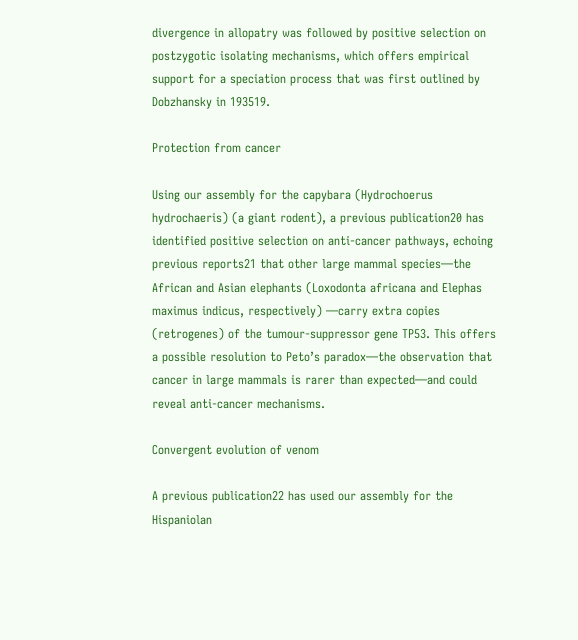divergence in allopatry was followed by positive selection on postzygotic isolating mechanisms, which offers empirical support for a speciation process that was first outlined by Dobzhansky in 193519.

Protection from cancer

Using our assembly for the capybara (Hydrochoerus hydrochaeris) (a giant rodent), a previous publication20 has identified positive selection on anti-cancer pathways, echoing previous reports21 that other large mammal species—the African and Asian elephants (Loxodonta africana and Elephas maximus indicus, respectively) —carry extra copies (retrogenes) of the tumour-suppressor gene TP53. This offers a possible resolution to Peto’s paradox—the observation that cancer in large mammals is rarer than expected—and could reveal anti-cancer mechanisms.

Convergent evolution of venom

A previous publication22 has used our assembly for the Hispaniolan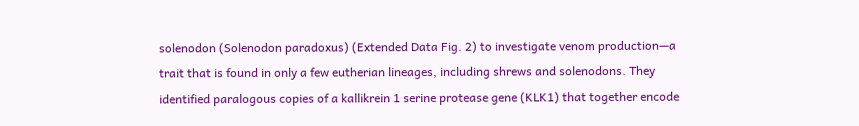solenodon (Solenodon paradoxus) (Extended Data Fig. 2) to investigate venom production—a trait that is found in only a few eutherian lineages, including shrews and solenodons. They identified paralogous copies of a kallikrein 1 serine protease gene (KLK1) that together encode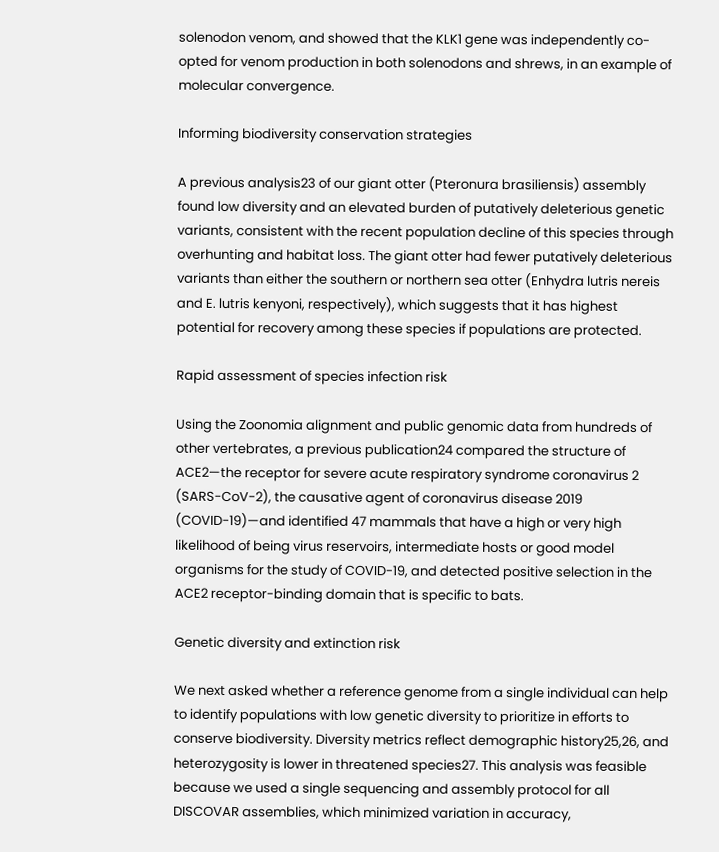solenodon venom, and showed that the KLK1 gene was independently co-opted for venom production in both solenodons and shrews, in an example of molecular convergence.

Informing biodiversity conservation strategies

A previous analysis23 of our giant otter (Pteronura brasiliensis) assembly found low diversity and an elevated burden of putatively deleterious genetic variants, consistent with the recent population decline of this species through overhunting and habitat loss. The giant otter had fewer putatively deleterious variants than either the southern or northern sea otter (Enhydra lutris nereis and E. lutris kenyoni, respectively), which suggests that it has highest potential for recovery among these species if populations are protected.

Rapid assessment of species infection risk

Using the Zoonomia alignment and public genomic data from hundreds of other vertebrates, a previous publication24 compared the structure of ACE2—the receptor for severe acute respiratory syndrome coronavirus 2 (SARS-CoV-2), the causative agent of coronavirus disease 2019 (COVID-19)—and identified 47 mammals that have a high or very high likelihood of being virus reservoirs, intermediate hosts or good model organisms for the study of COVID-19, and detected positive selection in the ACE2 receptor-binding domain that is specific to bats.

Genetic diversity and extinction risk

We next asked whether a reference genome from a single individual can help to identify populations with low genetic diversity to prioritize in efforts to conserve biodiversity. Diversity metrics reflect demographic history25,26, and heterozygosity is lower in threatened species27. This analysis was feasible because we used a single sequencing and assembly protocol for all DISCOVAR assemblies, which minimized variation in accuracy,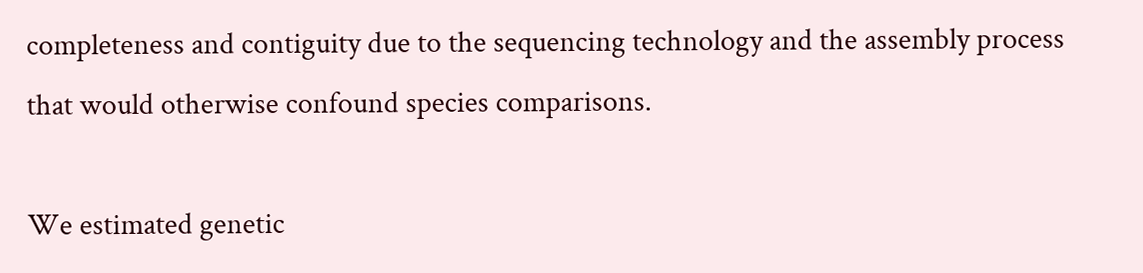completeness and contiguity due to the sequencing technology and the assembly process that would otherwise confound species comparisons.

We estimated genetic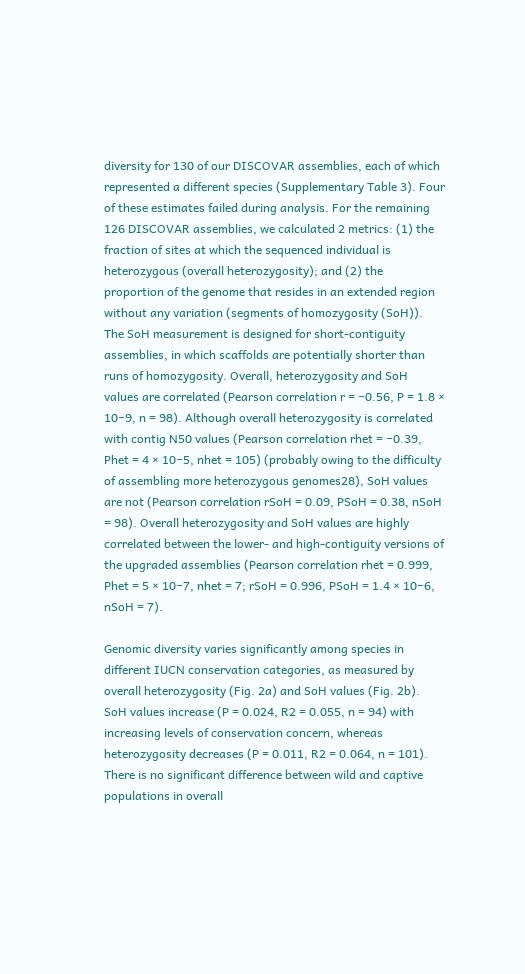diversity for 130 of our DISCOVAR assemblies, each of which represented a different species (Supplementary Table 3). Four of these estimates failed during analysis. For the remaining 126 DISCOVAR assemblies, we calculated 2 metrics: (1) the fraction of sites at which the sequenced individual is heterozygous (overall heterozygosity); and (2) the proportion of the genome that resides in an extended region without any variation (segments of homozygosity (SoH)). The SoH measurement is designed for short-contiguity assemblies, in which scaffolds are potentially shorter than runs of homozygosity. Overall, heterozygosity and SoH values are correlated (Pearson correlation r = −0.56, P = 1.8 × 10−9, n = 98). Although overall heterozygosity is correlated with contig N50 values (Pearson correlation rhet = −0.39, Phet = 4 × 10−5, nhet = 105) (probably owing to the difficulty of assembling more heterozygous genomes28), SoH values are not (Pearson correlation rSoH = 0.09, PSoH = 0.38, nSoH = 98). Overall heterozygosity and SoH values are highly correlated between the lower- and high-contiguity versions of the upgraded assemblies (Pearson correlation rhet = 0.999, Phet = 5 × 10−7, nhet = 7; rSoH = 0.996, PSoH = 1.4 × 10−6, nSoH = 7).

Genomic diversity varies significantly among species in different IUCN conservation categories, as measured by overall heterozygosity (Fig. 2a) and SoH values (Fig. 2b). SoH values increase (P = 0.024, R2 = 0.055, n = 94) with increasing levels of conservation concern, whereas heterozygosity decreases (P = 0.011, R2 = 0.064, n = 101). There is no significant difference between wild and captive populations in overall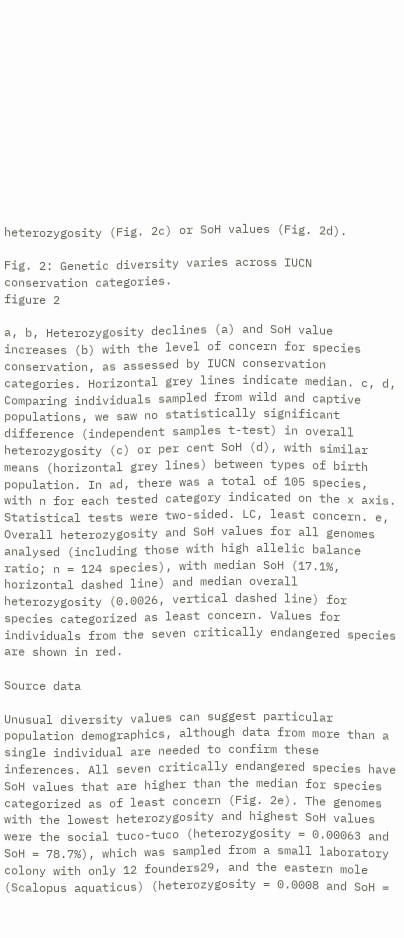heterozygosity (Fig. 2c) or SoH values (Fig. 2d).

Fig. 2: Genetic diversity varies across IUCN conservation categories.
figure 2

a, b, Heterozygosity declines (a) and SoH value increases (b) with the level of concern for species conservation, as assessed by IUCN conservation categories. Horizontal grey lines indicate median. c, d, Comparing individuals sampled from wild and captive populations, we saw no statistically significant difference (independent samples t-test) in overall heterozygosity (c) or per cent SoH (d), with similar means (horizontal grey lines) between types of birth population. In ad, there was a total of 105 species, with n for each tested category indicated on the x axis. Statistical tests were two-sided. LC, least concern. e, Overall heterozygosity and SoH values for all genomes analysed (including those with high allelic balance ratio; n = 124 species), with median SoH (17.1%, horizontal dashed line) and median overall heterozygosity (0.0026, vertical dashed line) for species categorized as least concern. Values for individuals from the seven critically endangered species are shown in red.

Source data

Unusual diversity values can suggest particular population demographics, although data from more than a single individual are needed to confirm these inferences. All seven critically endangered species have SoH values that are higher than the median for species categorized as of least concern (Fig. 2e). The genomes with the lowest heterozygosity and highest SoH values were the social tuco-tuco (heterozygosity = 0.00063 and SoH = 78.7%), which was sampled from a small laboratory colony with only 12 founders29, and the eastern mole (Scalopus aquaticus) (heterozygosity = 0.0008 and SoH =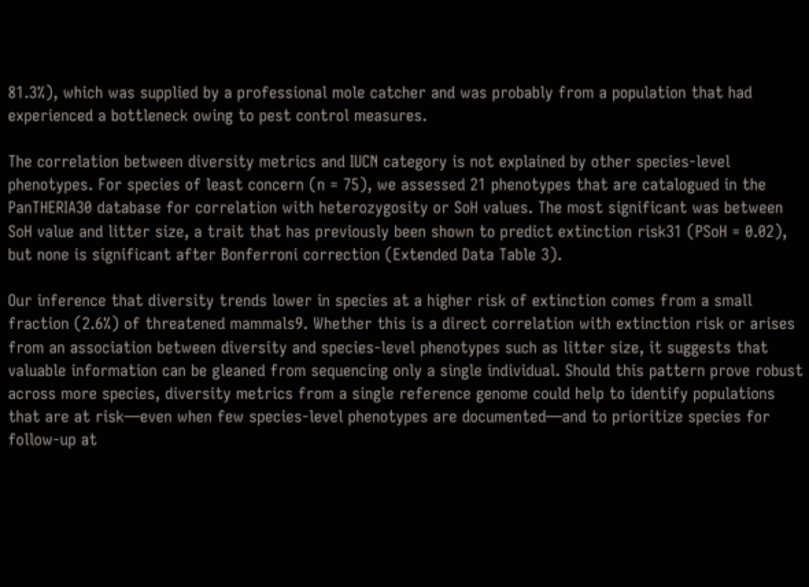81.3%), which was supplied by a professional mole catcher and was probably from a population that had experienced a bottleneck owing to pest control measures.

The correlation between diversity metrics and IUCN category is not explained by other species-level phenotypes. For species of least concern (n = 75), we assessed 21 phenotypes that are catalogued in the PanTHERIA30 database for correlation with heterozygosity or SoH values. The most significant was between SoH value and litter size, a trait that has previously been shown to predict extinction risk31 (PSoH = 0.02), but none is significant after Bonferroni correction (Extended Data Table 3).

Our inference that diversity trends lower in species at a higher risk of extinction comes from a small fraction (2.6%) of threatened mammals9. Whether this is a direct correlation with extinction risk or arises from an association between diversity and species-level phenotypes such as litter size, it suggests that valuable information can be gleaned from sequencing only a single individual. Should this pattern prove robust across more species, diversity metrics from a single reference genome could help to identify populations that are at risk—even when few species-level phenotypes are documented—and to prioritize species for follow-up at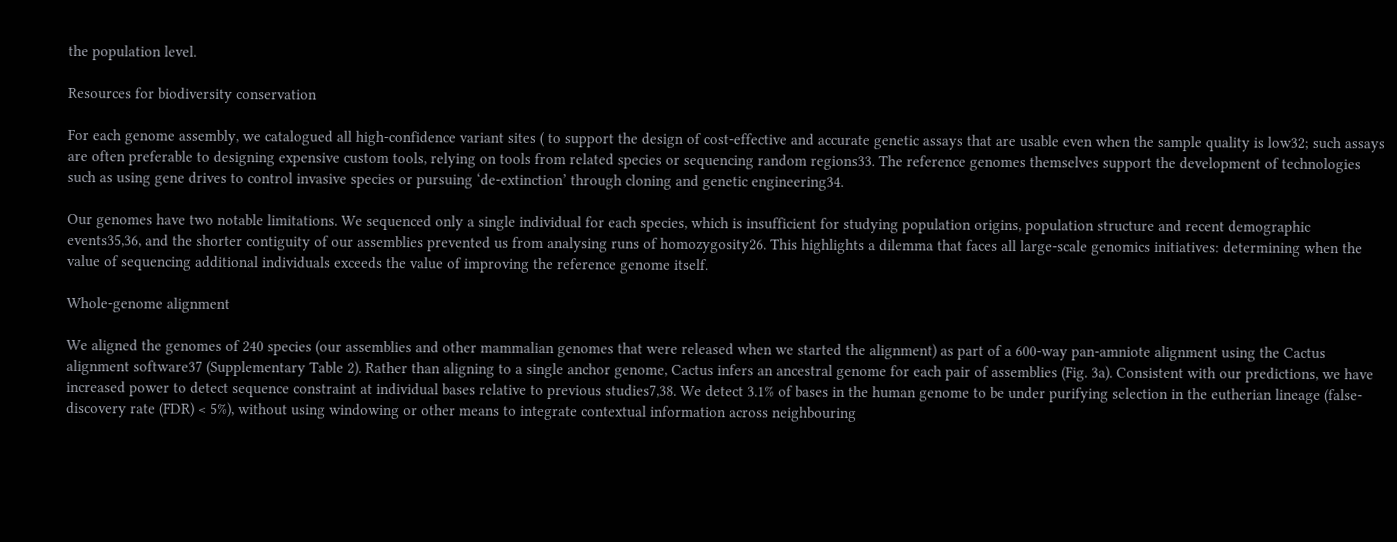the population level.

Resources for biodiversity conservation

For each genome assembly, we catalogued all high-confidence variant sites ( to support the design of cost-effective and accurate genetic assays that are usable even when the sample quality is low32; such assays are often preferable to designing expensive custom tools, relying on tools from related species or sequencing random regions33. The reference genomes themselves support the development of technologies such as using gene drives to control invasive species or pursuing ‘de-extinction’ through cloning and genetic engineering34.

Our genomes have two notable limitations. We sequenced only a single individual for each species, which is insufficient for studying population origins, population structure and recent demographic events35,36, and the shorter contiguity of our assemblies prevented us from analysing runs of homozygosity26. This highlights a dilemma that faces all large-scale genomics initiatives: determining when the value of sequencing additional individuals exceeds the value of improving the reference genome itself.

Whole-genome alignment

We aligned the genomes of 240 species (our assemblies and other mammalian genomes that were released when we started the alignment) as part of a 600-way pan-amniote alignment using the Cactus alignment software37 (Supplementary Table 2). Rather than aligning to a single anchor genome, Cactus infers an ancestral genome for each pair of assemblies (Fig. 3a). Consistent with our predictions, we have increased power to detect sequence constraint at individual bases relative to previous studies7,38. We detect 3.1% of bases in the human genome to be under purifying selection in the eutherian lineage (false-discovery rate (FDR) < 5%), without using windowing or other means to integrate contextual information across neighbouring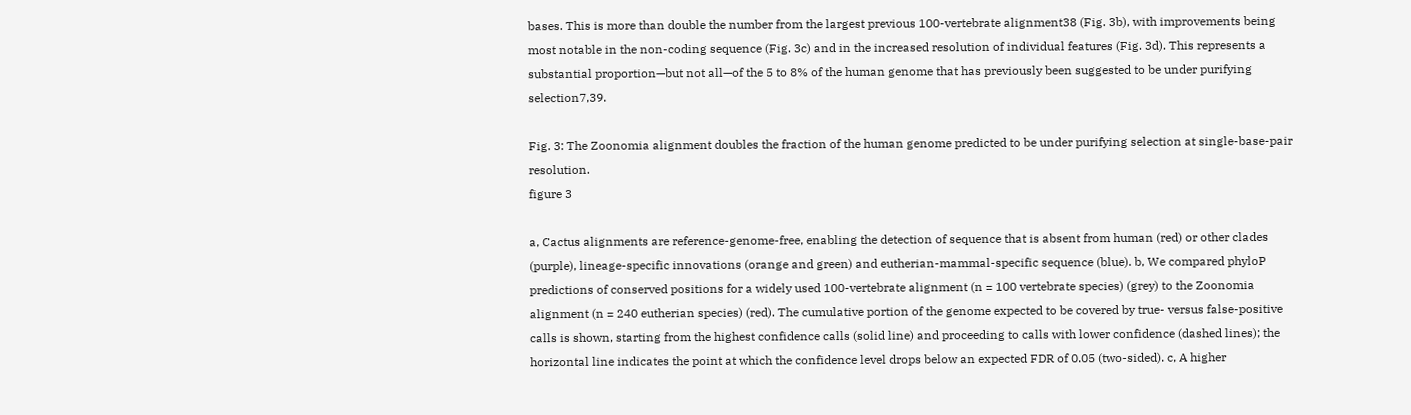bases. This is more than double the number from the largest previous 100-vertebrate alignment38 (Fig. 3b), with improvements being most notable in the non-coding sequence (Fig. 3c) and in the increased resolution of individual features (Fig. 3d). This represents a substantial proportion—but not all—of the 5 to 8% of the human genome that has previously been suggested to be under purifying selection7,39.

Fig. 3: The Zoonomia alignment doubles the fraction of the human genome predicted to be under purifying selection at single-base-pair resolution.
figure 3

a, Cactus alignments are reference-genome-free, enabling the detection of sequence that is absent from human (red) or other clades (purple), lineage-specific innovations (orange and green) and eutherian-mammal-specific sequence (blue). b, We compared phyloP predictions of conserved positions for a widely used 100-vertebrate alignment (n = 100 vertebrate species) (grey) to the Zoonomia alignment (n = 240 eutherian species) (red). The cumulative portion of the genome expected to be covered by true- versus false-positive calls is shown, starting from the highest confidence calls (solid line) and proceeding to calls with lower confidence (dashed lines); the horizontal line indicates the point at which the confidence level drops below an expected FDR of 0.05 (two-sided). c, A higher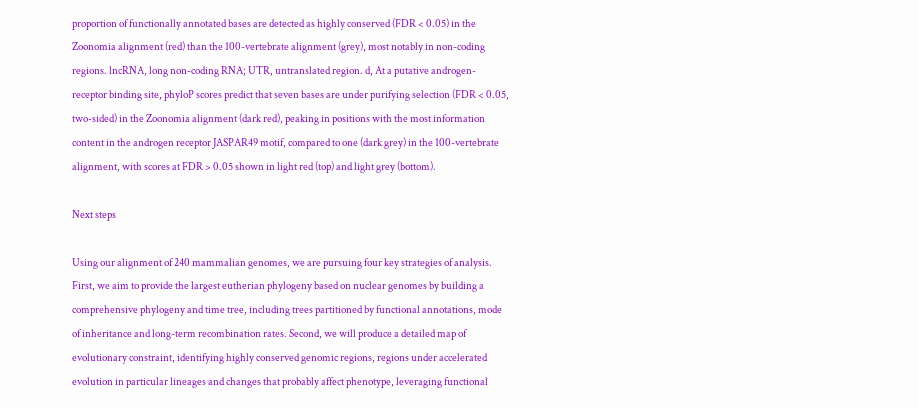proportion of functionally annotated bases are detected as highly conserved (FDR < 0.05) in the Zoonomia alignment (red) than the 100-vertebrate alignment (grey), most notably in non-coding regions. lncRNA, long non-coding RNA; UTR, untranslated region. d, At a putative androgen-receptor binding site, phyloP scores predict that seven bases are under purifying selection (FDR < 0.05, two-sided) in the Zoonomia alignment (dark red), peaking in positions with the most information content in the androgen receptor JASPAR49 motif, compared to one (dark grey) in the 100-vertebrate alignment, with scores at FDR > 0.05 shown in light red (top) and light grey (bottom).

Next steps

Using our alignment of 240 mammalian genomes, we are pursuing four key strategies of analysis. First, we aim to provide the largest eutherian phylogeny based on nuclear genomes by building a comprehensive phylogeny and time tree, including trees partitioned by functional annotations, mode of inheritance and long-term recombination rates. Second, we will produce a detailed map of evolutionary constraint, identifying highly conserved genomic regions, regions under accelerated evolution in particular lineages and changes that probably affect phenotype, leveraging functional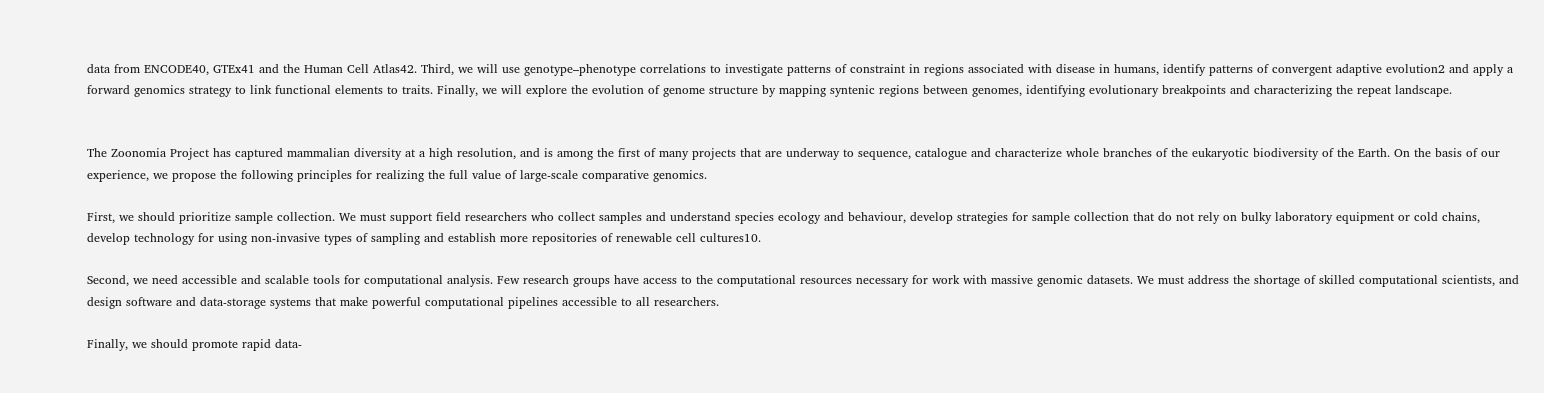data from ENCODE40, GTEx41 and the Human Cell Atlas42. Third, we will use genotype–phenotype correlations to investigate patterns of constraint in regions associated with disease in humans, identify patterns of convergent adaptive evolution2 and apply a forward genomics strategy to link functional elements to traits. Finally, we will explore the evolution of genome structure by mapping syntenic regions between genomes, identifying evolutionary breakpoints and characterizing the repeat landscape.


The Zoonomia Project has captured mammalian diversity at a high resolution, and is among the first of many projects that are underway to sequence, catalogue and characterize whole branches of the eukaryotic biodiversity of the Earth. On the basis of our experience, we propose the following principles for realizing the full value of large-scale comparative genomics.

First, we should prioritize sample collection. We must support field researchers who collect samples and understand species ecology and behaviour, develop strategies for sample collection that do not rely on bulky laboratory equipment or cold chains, develop technology for using non-invasive types of sampling and establish more repositories of renewable cell cultures10.

Second, we need accessible and scalable tools for computational analysis. Few research groups have access to the computational resources necessary for work with massive genomic datasets. We must address the shortage of skilled computational scientists, and design software and data-storage systems that make powerful computational pipelines accessible to all researchers.

Finally, we should promote rapid data-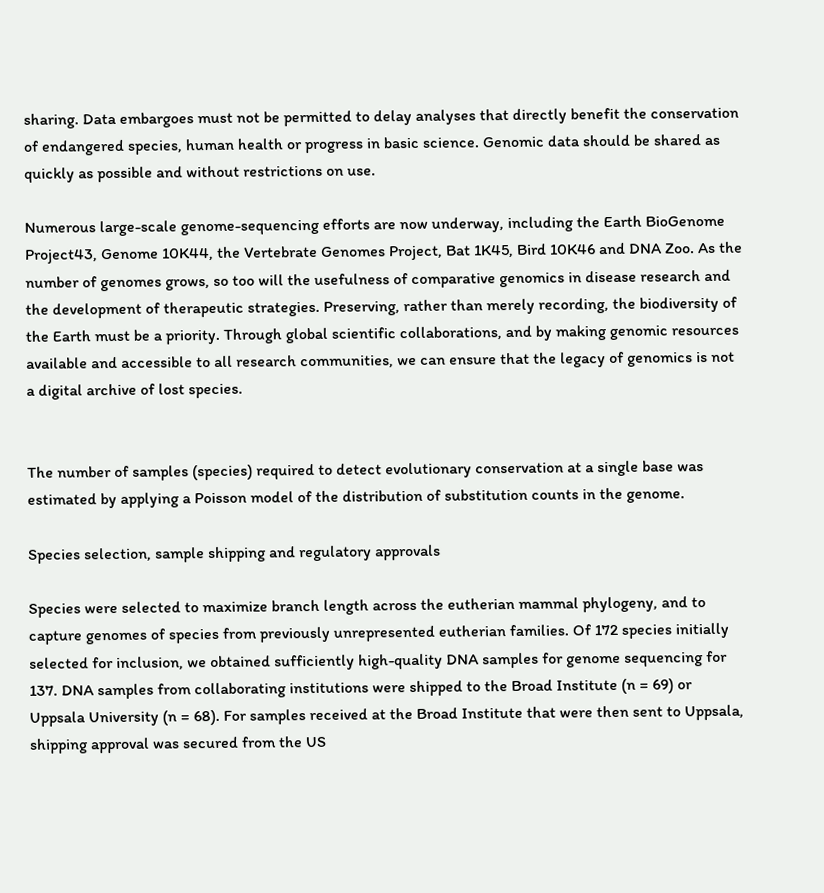sharing. Data embargoes must not be permitted to delay analyses that directly benefit the conservation of endangered species, human health or progress in basic science. Genomic data should be shared as quickly as possible and without restrictions on use.

Numerous large-scale genome-sequencing efforts are now underway, including the Earth BioGenome Project43, Genome 10K44, the Vertebrate Genomes Project, Bat 1K45, Bird 10K46 and DNA Zoo. As the number of genomes grows, so too will the usefulness of comparative genomics in disease research and the development of therapeutic strategies. Preserving, rather than merely recording, the biodiversity of the Earth must be a priority. Through global scientific collaborations, and by making genomic resources available and accessible to all research communities, we can ensure that the legacy of genomics is not a digital archive of lost species.


The number of samples (species) required to detect evolutionary conservation at a single base was estimated by applying a Poisson model of the distribution of substitution counts in the genome.

Species selection, sample shipping and regulatory approvals

Species were selected to maximize branch length across the eutherian mammal phylogeny, and to capture genomes of species from previously unrepresented eutherian families. Of 172 species initially selected for inclusion, we obtained sufficiently high-quality DNA samples for genome sequencing for 137. DNA samples from collaborating institutions were shipped to the Broad Institute (n = 69) or Uppsala University (n = 68). For samples received at the Broad Institute that were then sent to Uppsala, shipping approval was secured from the US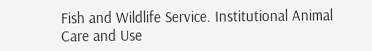Fish and Wildlife Service. Institutional Animal Care and Use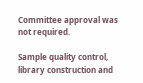Committee approval was not required.

Sample quality control, library construction and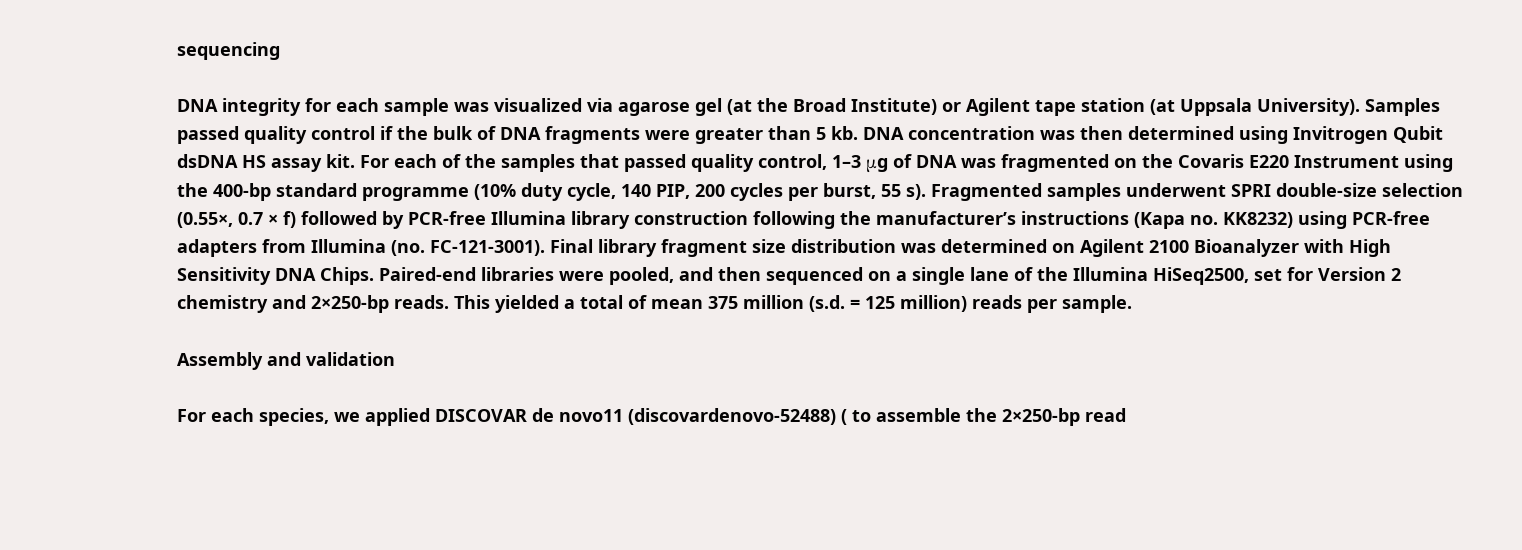sequencing

DNA integrity for each sample was visualized via agarose gel (at the Broad Institute) or Agilent tape station (at Uppsala University). Samples passed quality control if the bulk of DNA fragments were greater than 5 kb. DNA concentration was then determined using Invitrogen Qubit dsDNA HS assay kit. For each of the samples that passed quality control, 1–3 μg of DNA was fragmented on the Covaris E220 Instrument using the 400-bp standard programme (10% duty cycle, 140 PIP, 200 cycles per burst, 55 s). Fragmented samples underwent SPRI double-size selection (0.55×, 0.7 × f) followed by PCR-free Illumina library construction following the manufacturer’s instructions (Kapa no. KK8232) using PCR-free adapters from Illumina (no. FC-121-3001). Final library fragment size distribution was determined on Agilent 2100 Bioanalyzer with High Sensitivity DNA Chips. Paired-end libraries were pooled, and then sequenced on a single lane of the Illumina HiSeq2500, set for Version 2 chemistry and 2×250-bp reads. This yielded a total of mean 375 million (s.d. = 125 million) reads per sample.

Assembly and validation

For each species, we applied DISCOVAR de novo11 (discovardenovo-52488) ( to assemble the 2×250-bp read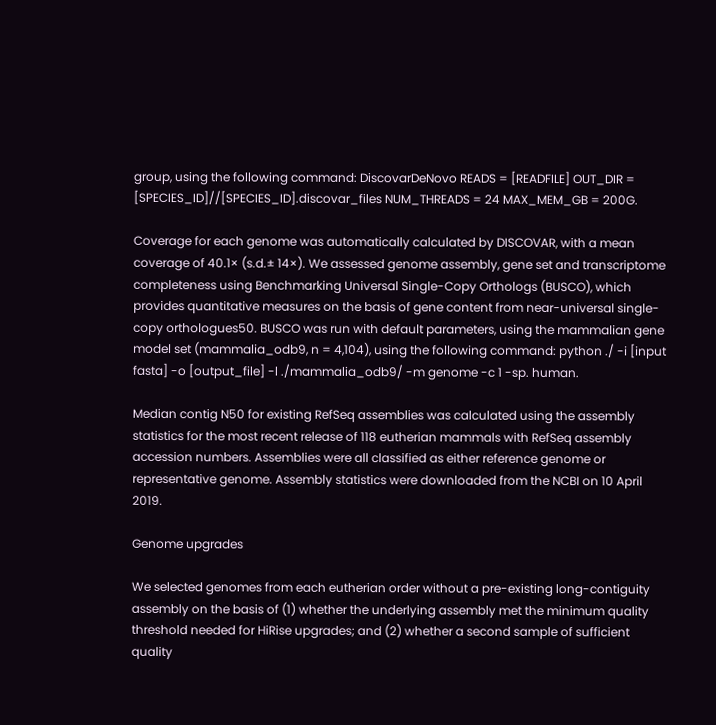group, using the following command: DiscovarDeNovo READS = [READFILE] OUT_DIR = [SPECIES_ID]//[SPECIES_ID].discovar_files NUM_THREADS = 24 MAX_MEM_GB = 200G.

Coverage for each genome was automatically calculated by DISCOVAR, with a mean coverage of 40.1× (s.d.± 14×). We assessed genome assembly, gene set and transcriptome completeness using Benchmarking Universal Single-Copy Orthologs (BUSCO), which provides quantitative measures on the basis of gene content from near-universal single-copy orthologues50. BUSCO was run with default parameters, using the mammalian gene model set (mammalia_odb9, n = 4,104), using the following command: python ./ -i [input fasta] -o [output_file] -l ./mammalia_odb9/ -m genome -c 1 -sp. human.

Median contig N50 for existing RefSeq assemblies was calculated using the assembly statistics for the most recent release of 118 eutherian mammals with RefSeq assembly accession numbers. Assemblies were all classified as either reference genome or representative genome. Assembly statistics were downloaded from the NCBI on 10 April 2019.

Genome upgrades

We selected genomes from each eutherian order without a pre-existing long-contiguity assembly on the basis of (1) whether the underlying assembly met the minimum quality threshold needed for HiRise upgrades; and (2) whether a second sample of sufficient quality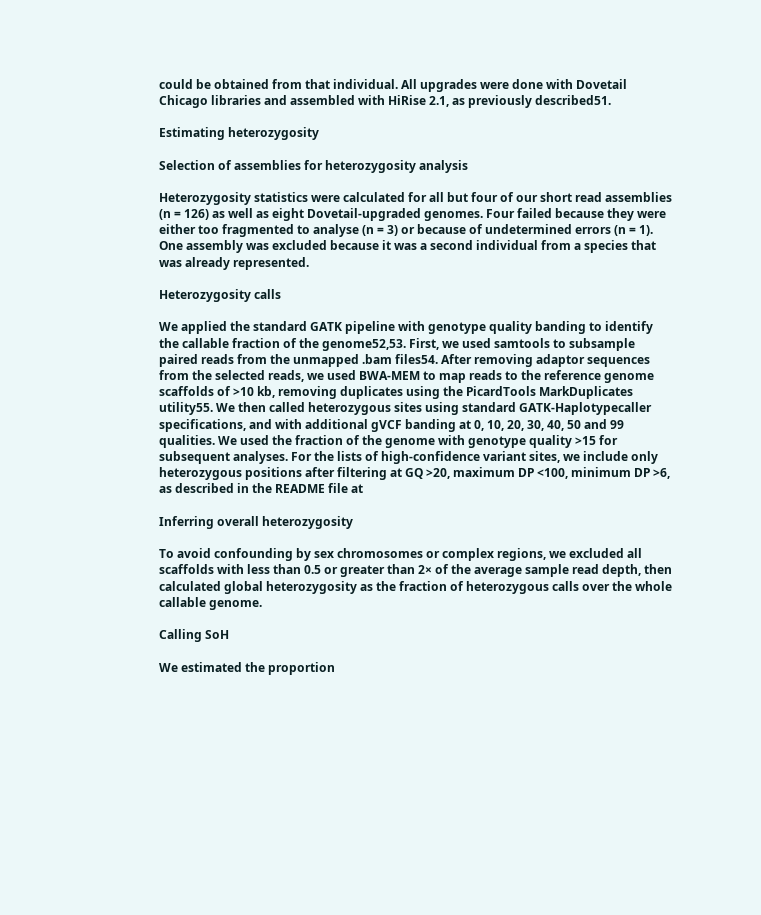could be obtained from that individual. All upgrades were done with Dovetail Chicago libraries and assembled with HiRise 2.1, as previously described51.

Estimating heterozygosity

Selection of assemblies for heterozygosity analysis

Heterozygosity statistics were calculated for all but four of our short read assemblies (n = 126) as well as eight Dovetail-upgraded genomes. Four failed because they were either too fragmented to analyse (n = 3) or because of undetermined errors (n = 1). One assembly was excluded because it was a second individual from a species that was already represented.

Heterozygosity calls

We applied the standard GATK pipeline with genotype quality banding to identify the callable fraction of the genome52,53. First, we used samtools to subsample paired reads from the unmapped .bam files54. After removing adaptor sequences from the selected reads, we used BWA-MEM to map reads to the reference genome scaffolds of >10 kb, removing duplicates using the PicardTools MarkDuplicates utility55. We then called heterozygous sites using standard GATK-Haplotypecaller specifications, and with additional gVCF banding at 0, 10, 20, 30, 40, 50 and 99 qualities. We used the fraction of the genome with genotype quality >15 for subsequent analyses. For the lists of high-confidence variant sites, we include only heterozygous positions after filtering at GQ >20, maximum DP <100, minimum DP >6, as described in the README file at

Inferring overall heterozygosity

To avoid confounding by sex chromosomes or complex regions, we excluded all scaffolds with less than 0.5 or greater than 2× of the average sample read depth, then calculated global heterozygosity as the fraction of heterozygous calls over the whole callable genome.

Calling SoH

We estimated the proportion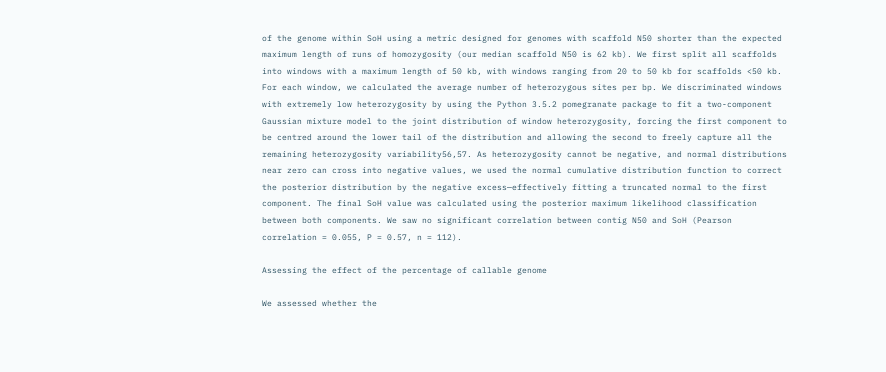of the genome within SoH using a metric designed for genomes with scaffold N50 shorter than the expected maximum length of runs of homozygosity (our median scaffold N50 is 62 kb). We first split all scaffolds into windows with a maximum length of 50 kb, with windows ranging from 20 to 50 kb for scaffolds <50 kb. For each window, we calculated the average number of heterozygous sites per bp. We discriminated windows with extremely low heterozygosity by using the Python 3.5.2 pomegranate package to fit a two-component Gaussian mixture model to the joint distribution of window heterozygosity, forcing the first component to be centred around the lower tail of the distribution and allowing the second to freely capture all the remaining heterozygosity variability56,57. As heterozygosity cannot be negative, and normal distributions near zero can cross into negative values, we used the normal cumulative distribution function to correct the posterior distribution by the negative excess—effectively fitting a truncated normal to the first component. The final SoH value was calculated using the posterior maximum likelihood classification between both components. We saw no significant correlation between contig N50 and SoH (Pearson correlation = 0.055, P = 0.57, n = 112).

Assessing the effect of the percentage of callable genome

We assessed whether the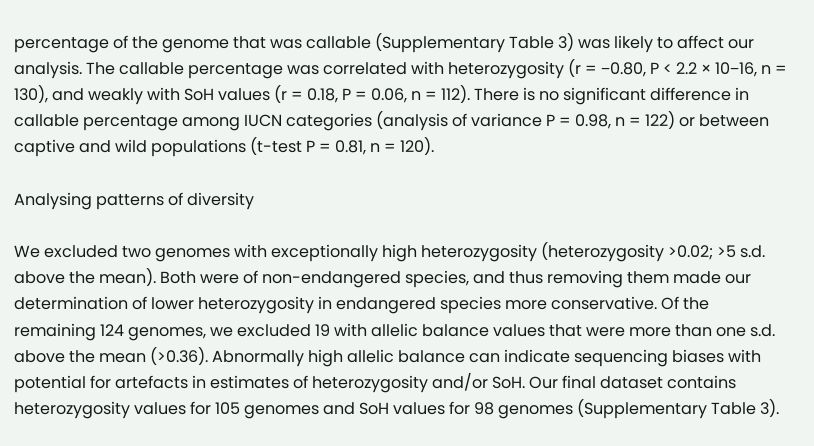percentage of the genome that was callable (Supplementary Table 3) was likely to affect our analysis. The callable percentage was correlated with heterozygosity (r = −0.80, P < 2.2 × 10−16, n = 130), and weakly with SoH values (r = 0.18, P = 0.06, n = 112). There is no significant difference in callable percentage among IUCN categories (analysis of variance P = 0.98, n = 122) or between captive and wild populations (t-test P = 0.81, n = 120).

Analysing patterns of diversity

We excluded two genomes with exceptionally high heterozygosity (heterozygosity >0.02; >5 s.d. above the mean). Both were of non-endangered species, and thus removing them made our determination of lower heterozygosity in endangered species more conservative. Of the remaining 124 genomes, we excluded 19 with allelic balance values that were more than one s.d. above the mean (>0.36). Abnormally high allelic balance can indicate sequencing biases with potential for artefacts in estimates of heterozygosity and/or SoH. Our final dataset contains heterozygosity values for 105 genomes and SoH values for 98 genomes (Supplementary Table 3).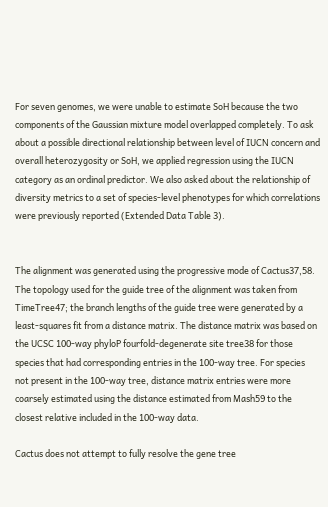For seven genomes, we were unable to estimate SoH because the two components of the Gaussian mixture model overlapped completely. To ask about a possible directional relationship between level of IUCN concern and overall heterozygosity or SoH, we applied regression using the IUCN category as an ordinal predictor. We also asked about the relationship of diversity metrics to a set of species-level phenotypes for which correlations were previously reported (Extended Data Table 3).


The alignment was generated using the progressive mode of Cactus37,58. The topology used for the guide tree of the alignment was taken from TimeTree47; the branch lengths of the guide tree were generated by a least-squares fit from a distance matrix. The distance matrix was based on the UCSC 100-way phyloP fourfold-degenerate site tree38 for those species that had corresponding entries in the 100-way tree. For species not present in the 100-way tree, distance matrix entries were more coarsely estimated using the distance estimated from Mash59 to the closest relative included in the 100-way data.

Cactus does not attempt to fully resolve the gene tree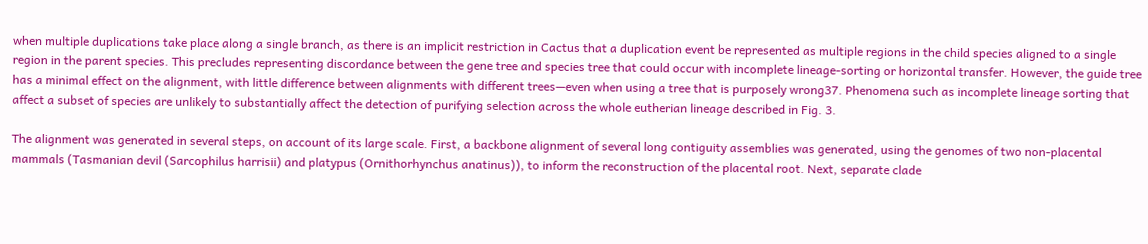when multiple duplications take place along a single branch, as there is an implicit restriction in Cactus that a duplication event be represented as multiple regions in the child species aligned to a single region in the parent species. This precludes representing discordance between the gene tree and species tree that could occur with incomplete lineage-sorting or horizontal transfer. However, the guide tree has a minimal effect on the alignment, with little difference between alignments with different trees—even when using a tree that is purposely wrong37. Phenomena such as incomplete lineage sorting that affect a subset of species are unlikely to substantially affect the detection of purifying selection across the whole eutherian lineage described in Fig. 3.

The alignment was generated in several steps, on account of its large scale. First, a backbone alignment of several long contiguity assemblies was generated, using the genomes of two non-placental mammals (Tasmanian devil (Sarcophilus harrisii) and platypus (Ornithorhynchus anatinus)), to inform the reconstruction of the placental root. Next, separate clade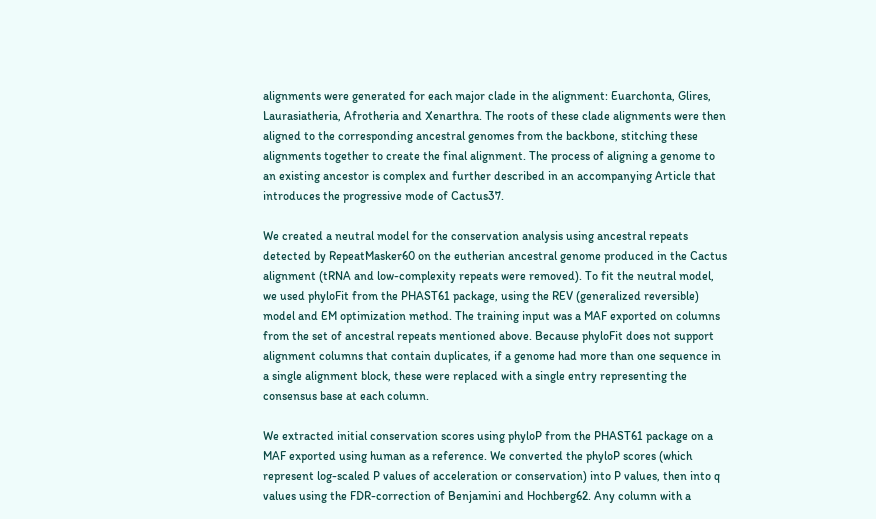alignments were generated for each major clade in the alignment: Euarchonta, Glires, Laurasiatheria, Afrotheria and Xenarthra. The roots of these clade alignments were then aligned to the corresponding ancestral genomes from the backbone, stitching these alignments together to create the final alignment. The process of aligning a genome to an existing ancestor is complex and further described in an accompanying Article that introduces the progressive mode of Cactus37.

We created a neutral model for the conservation analysis using ancestral repeats detected by RepeatMasker60 on the eutherian ancestral genome produced in the Cactus alignment (tRNA and low-complexity repeats were removed). To fit the neutral model, we used phyloFit from the PHAST61 package, using the REV (generalized reversible) model and EM optimization method. The training input was a MAF exported on columns from the set of ancestral repeats mentioned above. Because phyloFit does not support alignment columns that contain duplicates, if a genome had more than one sequence in a single alignment block, these were replaced with a single entry representing the consensus base at each column.

We extracted initial conservation scores using phyloP from the PHAST61 package on a MAF exported using human as a reference. We converted the phyloP scores (which represent log-scaled P values of acceleration or conservation) into P values, then into q values using the FDR-correction of Benjamini and Hochberg62. Any column with a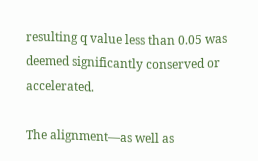resulting q value less than 0.05 was deemed significantly conserved or accelerated.

The alignment—as well as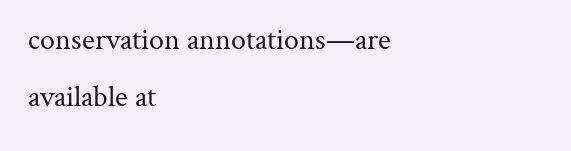conservation annotations—are available at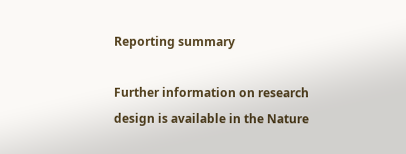Reporting summary

Further information on research design is available in the Nature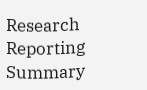Research Reporting Summary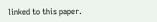linked to this paper.